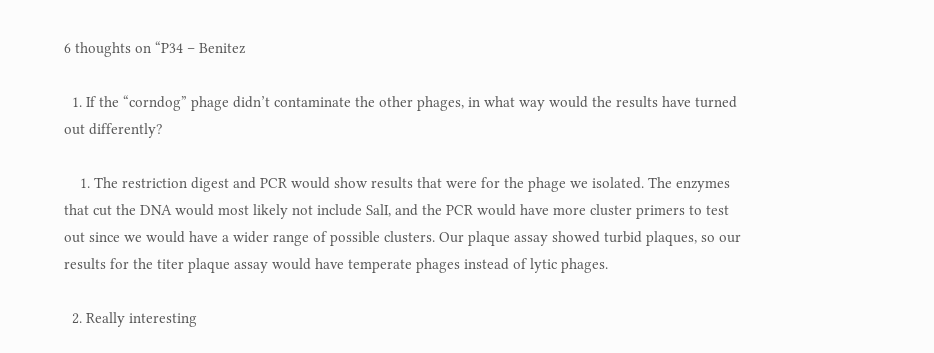6 thoughts on “P34 – Benitez

  1. If the “corndog” phage didn’t contaminate the other phages, in what way would the results have turned out differently?

    1. The restriction digest and PCR would show results that were for the phage we isolated. The enzymes that cut the DNA would most likely not include SalI, and the PCR would have more cluster primers to test out since we would have a wider range of possible clusters. Our plaque assay showed turbid plaques, so our results for the titer plaque assay would have temperate phages instead of lytic phages.

  2. Really interesting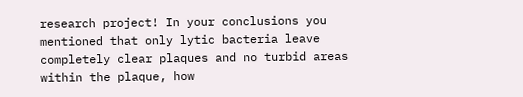research project! In your conclusions you mentioned that only lytic bacteria leave completely clear plaques and no turbid areas within the plaque, how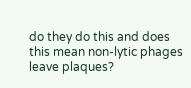do they do this and does this mean non-lytic phages leave plaques?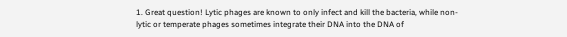1. Great question! Lytic phages are known to only infect and kill the bacteria, while non-lytic or temperate phages sometimes integrate their DNA into the DNA of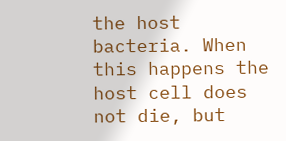the host bacteria. When this happens the host cell does not die, but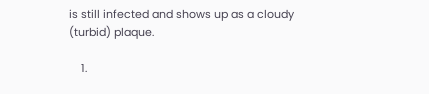is still infected and shows up as a cloudy (turbid) plaque.

    1.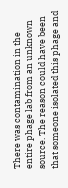There was contamination in the entire phage lab from an unknown source. The reason could have been that someone isolated this phage and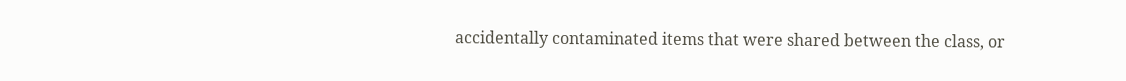accidentally contaminated items that were shared between the class, or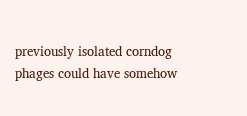previously isolated corndog phages could have somehow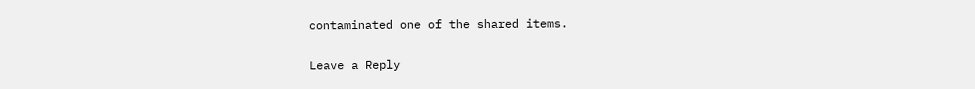contaminated one of the shared items.

Leave a Reply